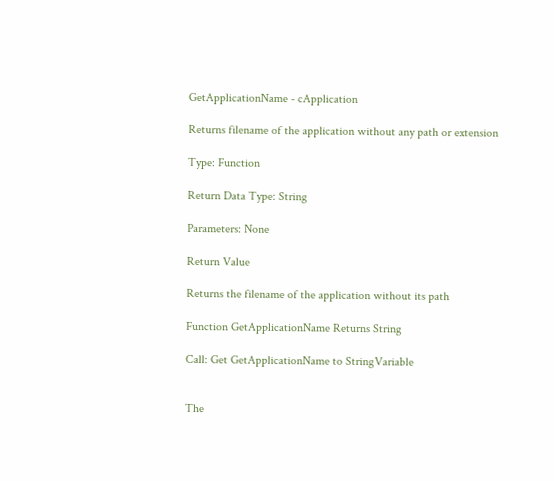GetApplicationName - cApplication

Returns filename of the application without any path or extension

Type: Function

Return Data Type: String

Parameters: None

Return Value

Returns the filename of the application without its path

Function GetApplicationName Returns String

Call: Get GetApplicationName to StringVariable


The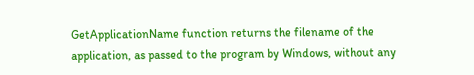GetApplicationName function returns the filename of the application, as passed to the program by Windows, without any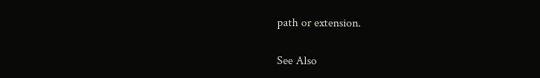path or extension.

See Also